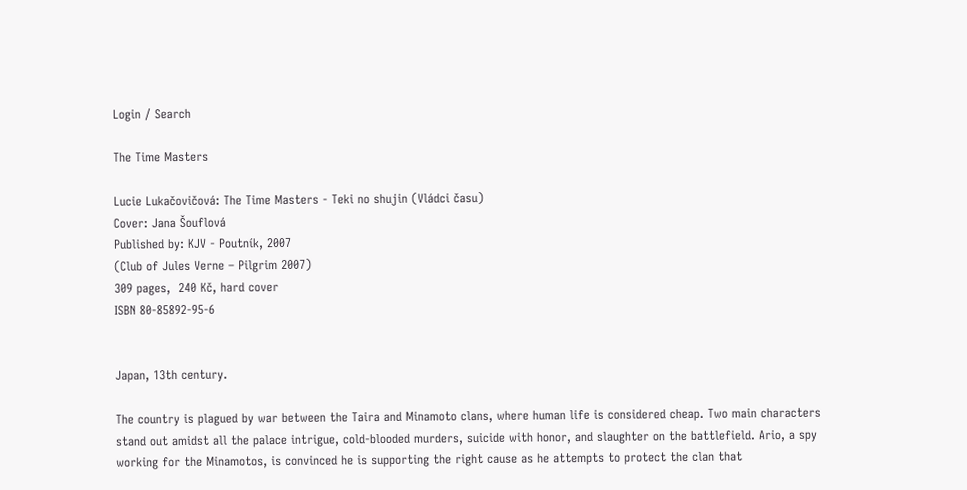Login / Search

The Time Masters

Lucie Lukačovičová: The Time Masters - Teki no shujin (Vládci času)
Cover: Jana Šouflová
Published by: KJV - Poutník, 2007
(Club of Jules Verne – Pilgrim 2007)
309 pages,  240 Kč, hard cover
ISBN 80-85892-95-6


Japan, 13th century.

The country is plagued by war between the Taira and Minamoto clans, where human life is considered cheap. Two main characters stand out amidst all the palace intrigue, cold-blooded murders, suicide with honor, and slaughter on the battlefield. Ario, a spy working for the Minamotos, is convinced he is supporting the right cause as he attempts to protect the clan that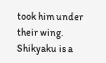took him under their wing. Shikyaku is a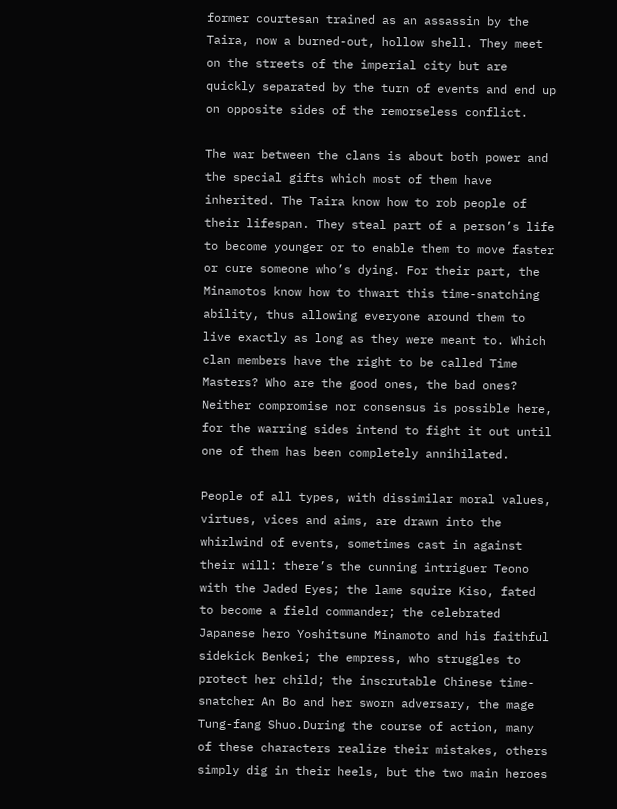former courtesan trained as an assassin by the Taira, now a burned-out, hollow shell. They meet on the streets of the imperial city but are quickly separated by the turn of events and end up on opposite sides of the remorseless conflict.

The war between the clans is about both power and the special gifts which most of them have inherited. The Taira know how to rob people of their lifespan. They steal part of a person’s life to become younger or to enable them to move faster or cure someone who’s dying. For their part, the Minamotos know how to thwart this time-snatching ability, thus allowing everyone around them to live exactly as long as they were meant to. Which clan members have the right to be called Time Masters? Who are the good ones, the bad ones? Neither compromise nor consensus is possible here, for the warring sides intend to fight it out until one of them has been completely annihilated.

People of all types, with dissimilar moral values, virtues, vices and aims, are drawn into the whirlwind of events, sometimes cast in against their will: there’s the cunning intriguer Teono with the Jaded Eyes; the lame squire Kiso, fated to become a field commander; the celebrated Japanese hero Yoshitsune Minamoto and his faithful sidekick Benkei; the empress, who struggles to protect her child; the inscrutable Chinese time-snatcher An Bo and her sworn adversary, the mage Tung-fang Shuo.During the course of action, many of these characters realize their mistakes, others simply dig in their heels, but the two main heroes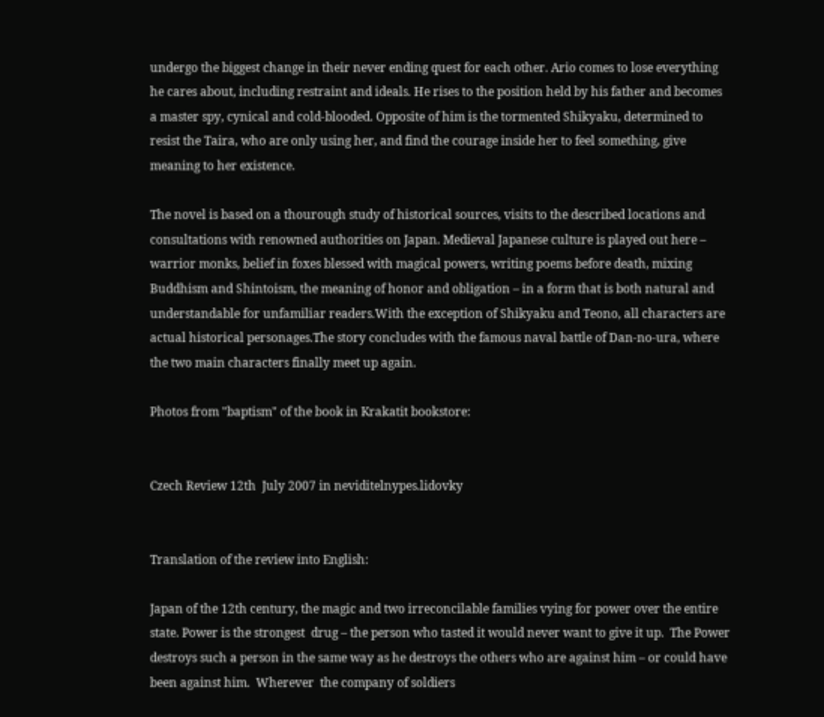undergo the biggest change in their never ending quest for each other. Ario comes to lose everything he cares about, including restraint and ideals. He rises to the position held by his father and becomes a master spy, cynical and cold-blooded. Opposite of him is the tormented Shikyaku, determined to resist the Taira, who are only using her, and find the courage inside her to feel something, give meaning to her existence.

The novel is based on a thourough study of historical sources, visits to the described locations and consultations with renowned authorities on Japan. Medieval Japanese culture is played out here – warrior monks, belief in foxes blessed with magical powers, writing poems before death, mixing Buddhism and Shintoism, the meaning of honor and obligation – in a form that is both natural and understandable for unfamiliar readers.With the exception of Shikyaku and Teono, all characters are actual historical personages.The story concludes with the famous naval battle of Dan-no-ura, where the two main characters finally meet up again.

Photos from "baptism" of the book in Krakatit bookstore:


Czech Review 12th  July 2007 in neviditelnypes.lidovky


Translation of the review into English:

Japan of the 12th century, the magic and two irreconcilable families vying for power over the entire state. Power is the strongest  drug – the person who tasted it would never want to give it up.  The Power  destroys such a person in the same way as he destroys the others who are against him – or could have been against him.  Wherever  the company of soldiers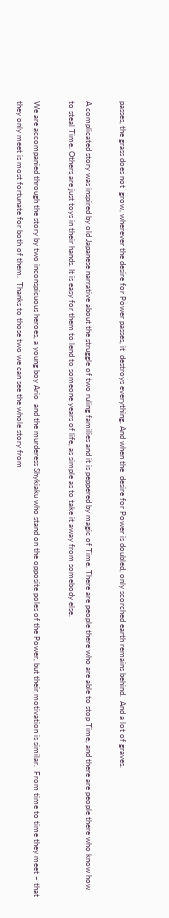passes, the grass does not  grow, wherever the desire for Power passes, it  destroys everything. And when the  desire for Power is doubled, only scorched earth remains behind.  And a lot of graves.

A complicated story was inspired by old Japanese narrative about the struggle of two ruling families and it is peppered by magic of Time. There are people there who are able to stop Time, and there are people there who know how to steal Time. Others are just toys in their hands. It is easy for them to lend to someone years of life, as simple as to take it away from somebody else.

We are accompanied through the story by two inconspicuous heroes, a young boy Ario  and the murderess Shykiaku who stand on the opposite poles of the Power, but their motivation is similar.  From time to time they meet – that they only meet is most fortunate for both of them.  Thanks to those two we can see the whole story from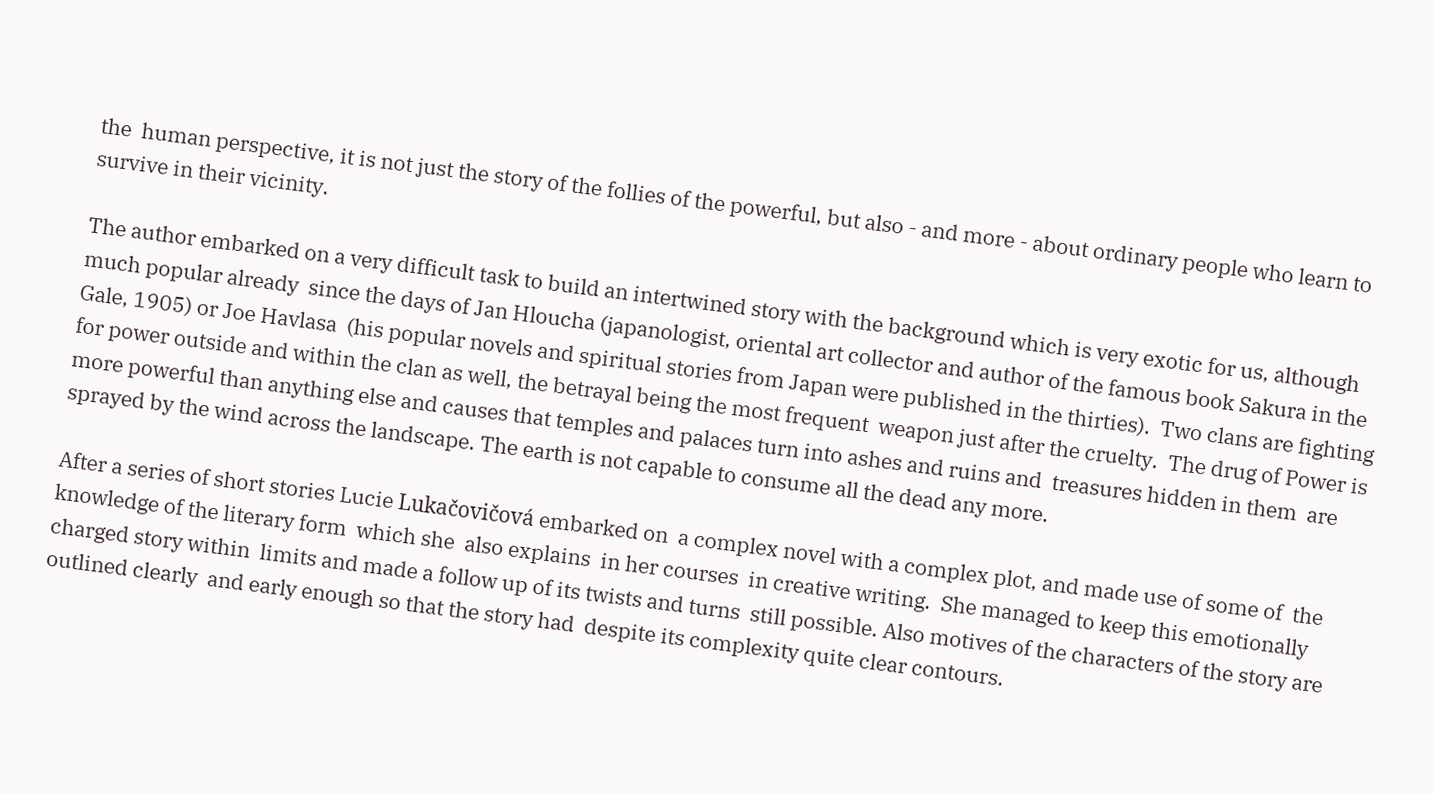the  human perspective, it is not just the story of the follies of the powerful, but also - and more - about ordinary people who learn to survive in their vicinity.

The author embarked on a very difficult task to build an intertwined story with the background which is very exotic for us, although  much popular already  since the days of Jan Hloucha (japanologist, oriental art collector and author of the famous book Sakura in the Gale, 1905) or Joe Havlasa  (his popular novels and spiritual stories from Japan were published in the thirties).  Two clans are fighting for power outside and within the clan as well, the betrayal being the most frequent  weapon just after the cruelty.  The drug of Power is more powerful than anything else and causes that temples and palaces turn into ashes and ruins and  treasures hidden in them  are sprayed by the wind across the landscape. The earth is not capable to consume all the dead any more.

After a series of short stories Lucie Lukačovičová embarked on  a complex novel with a complex plot, and made use of some of  the  knowledge of the literary form  which she  also explains  in her courses  in creative writing.  She managed to keep this emotionally charged story within  limits and made a follow up of its twists and turns  still possible. Also motives of the characters of the story are outlined clearly  and early enough so that the story had  despite its complexity quite clear contours.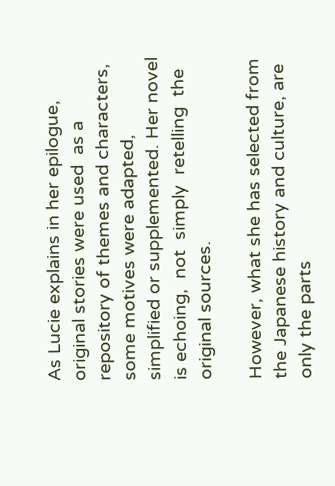As Lucie explains in her epilogue, original stories were used  as a repository of themes and characters, some motives were adapted, simplified or supplemented. Her novel is echoing,  not  simply  retelling  the original sources.

However, what she has selected from the Japanese history and culture, are  only the parts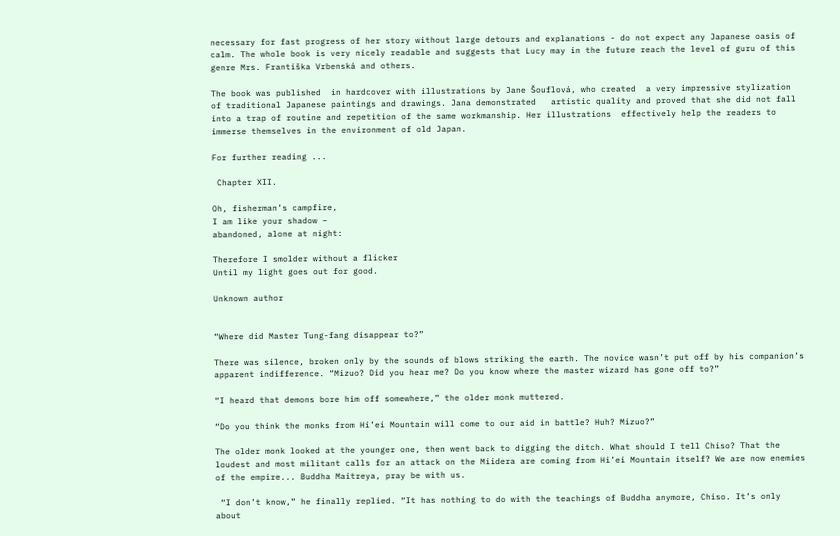necessary for fast progress of her story without large detours and explanations - do not expect any Japanese oasis of calm. The whole book is very nicely readable and suggests that Lucy may in the future reach the level of guru of this genre Mrs. Františka Vrbenská and others.

The book was published  in hardcover with illustrations by Jane Šouflová, who created  a very impressive stylization of traditional Japanese paintings and drawings. Jana demonstrated   artistic quality and proved that she did not fall  into a trap of routine and repetition of the same workmanship. Her illustrations  effectively help the readers to immerse themselves in the environment of old Japan.

For further reading ...

 Chapter XII.

Oh, fisherman’s campfire,
I am like your shadow –
abandoned, alone at night:

Therefore I smolder without a flicker
Until my light goes out for good.

Unknown author


“Where did Master Tung-fang disappear to?”

There was silence, broken only by the sounds of blows striking the earth. The novice wasn’t put off by his companion’s apparent indifference. “Mizuo? Did you hear me? Do you know where the master wizard has gone off to?”

“I heard that demons bore him off somewhere,” the older monk muttered.

“Do you think the monks from Hi’ei Mountain will come to our aid in battle? Huh? Mizuo?”

The older monk looked at the younger one, then went back to digging the ditch. What should I tell Chiso? That the loudest and most militant calls for an attack on the Miidera are coming from Hi’ei Mountain itself? We are now enemies of the empire... Buddha Maitreya, pray be with us.

 “I don’t know,” he finally replied. “It has nothing to do with the teachings of Buddha anymore, Chiso. It’s only about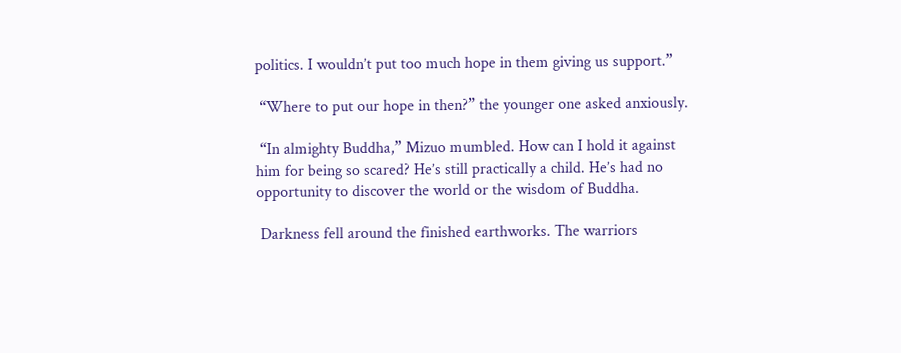politics. I wouldn’t put too much hope in them giving us support.”

 “Where to put our hope in then?” the younger one asked anxiously.

 “In almighty Buddha,” Mizuo mumbled. How can I hold it against him for being so scared? He’s still practically a child. He’s had no opportunity to discover the world or the wisdom of Buddha.

 Darkness fell around the finished earthworks. The warriors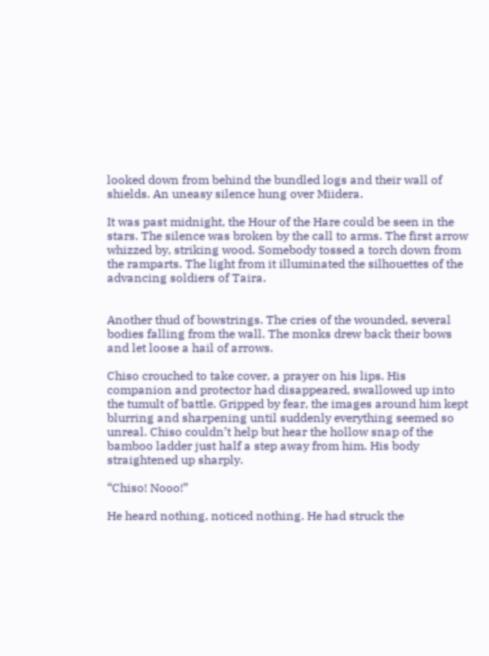looked down from behind the bundled logs and their wall of shields. An uneasy silence hung over Miidera.

It was past midnight, the Hour of the Hare could be seen in the stars. The silence was broken by the call to arms. The first arrow whizzed by, striking wood. Somebody tossed a torch down from the ramparts. The light from it illuminated the silhouettes of the advancing soldiers of Taira.


Another thud of bowstrings. The cries of the wounded, several bodies falling from the wall. The monks drew back their bows and let loose a hail of arrows.

Chiso crouched to take cover, a prayer on his lips. His companion and protector had disappeared, swallowed up into the tumult of battle. Gripped by fear, the images around him kept blurring and sharpening until suddenly everything seemed so unreal. Chiso couldn’t help but hear the hollow snap of the bamboo ladder just half a step away from him. His body straightened up sharply.

“Chiso! Nooo!”

He heard nothing, noticed nothing. He had struck the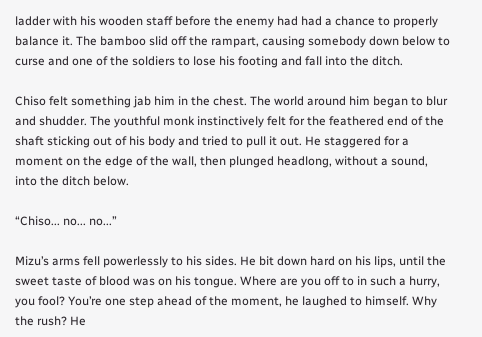ladder with his wooden staff before the enemy had had a chance to properly balance it. The bamboo slid off the rampart, causing somebody down below to curse and one of the soldiers to lose his footing and fall into the ditch.

Chiso felt something jab him in the chest. The world around him began to blur and shudder. The youthful monk instinctively felt for the feathered end of the shaft sticking out of his body and tried to pull it out. He staggered for a moment on the edge of the wall, then plunged headlong, without a sound, into the ditch below.

“Chiso... no... no...”

Mizu’s arms fell powerlessly to his sides. He bit down hard on his lips, until the sweet taste of blood was on his tongue. Where are you off to in such a hurry, you fool? You’re one step ahead of the moment, he laughed to himself. Why the rush? He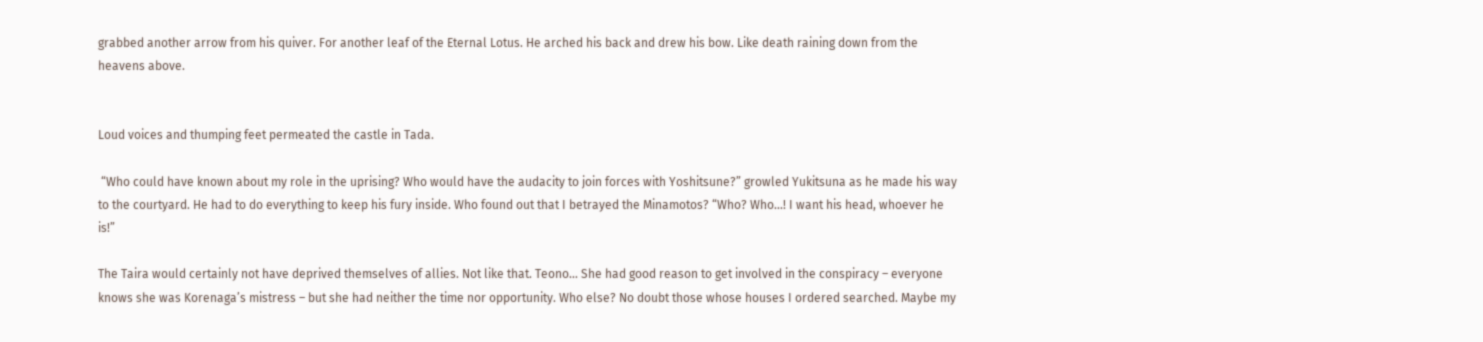grabbed another arrow from his quiver. For another leaf of the Eternal Lotus. He arched his back and drew his bow. Like death raining down from the heavens above.


Loud voices and thumping feet permeated the castle in Tada.

 “Who could have known about my role in the uprising? Who would have the audacity to join forces with Yoshitsune?” growled Yukitsuna as he made his way to the courtyard. He had to do everything to keep his fury inside. Who found out that I betrayed the Minamotos? “Who? Who...! I want his head, whoever he is!”

The Taira would certainly not have deprived themselves of allies. Not like that. Teono... She had good reason to get involved in the conspiracy – everyone knows she was Korenaga’s mistress – but she had neither the time nor opportunity. Who else? No doubt those whose houses I ordered searched. Maybe my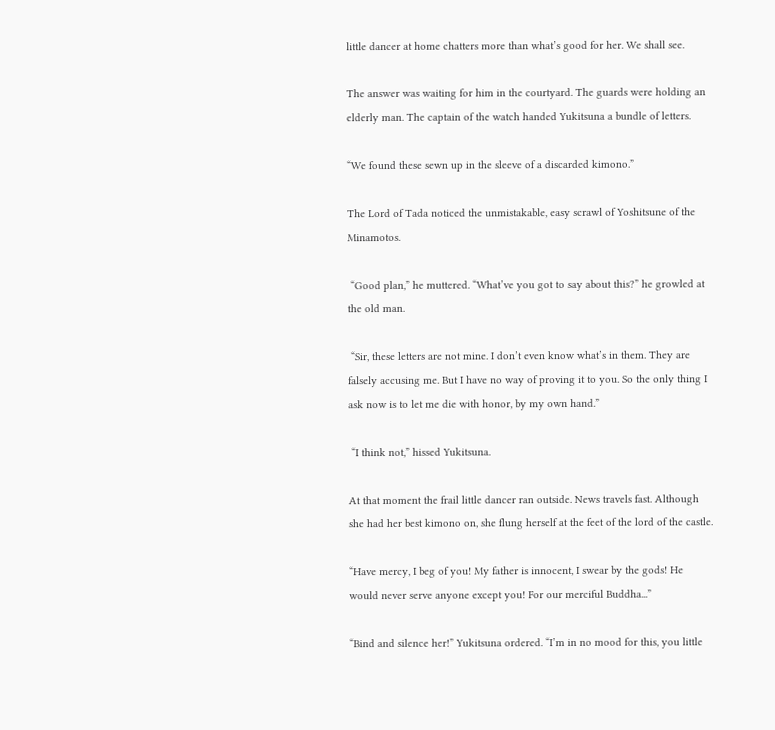little dancer at home chatters more than what’s good for her. We shall see.

The answer was waiting for him in the courtyard. The guards were holding an elderly man. The captain of the watch handed Yukitsuna a bundle of letters.

“We found these sewn up in the sleeve of a discarded kimono.”

The Lord of Tada noticed the unmistakable, easy scrawl of Yoshitsune of the Minamotos.

 “Good plan,” he muttered. “What’ve you got to say about this?” he growled at the old man.

 “Sir, these letters are not mine. I don’t even know what’s in them. They are falsely accusing me. But I have no way of proving it to you. So the only thing I ask now is to let me die with honor, by my own hand.”

 “I think not,” hissed Yukitsuna.

At that moment the frail little dancer ran outside. News travels fast. Although she had her best kimono on, she flung herself at the feet of the lord of the castle.

“Have mercy, I beg of you! My father is innocent, I swear by the gods! He would never serve anyone except you! For our merciful Buddha...”

“Bind and silence her!” Yukitsuna ordered. “I’m in no mood for this, you little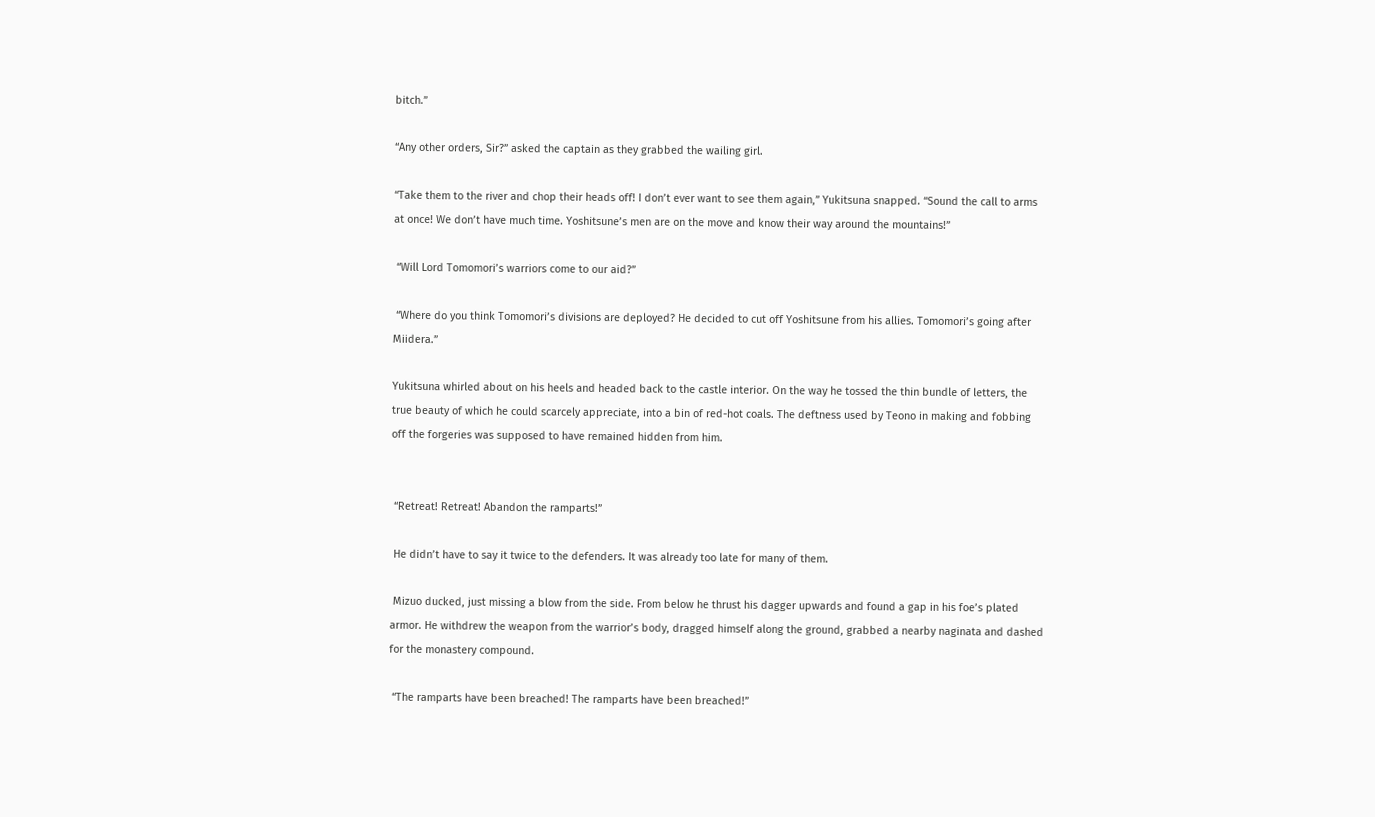bitch.”

“Any other orders, Sir?” asked the captain as they grabbed the wailing girl.

“Take them to the river and chop their heads off! I don’t ever want to see them again,” Yukitsuna snapped. “Sound the call to arms at once! We don’t have much time. Yoshitsune’s men are on the move and know their way around the mountains!”

 “Will Lord Tomomori’s warriors come to our aid?”

 “Where do you think Tomomori’s divisions are deployed? He decided to cut off Yoshitsune from his allies. Tomomori’s going after Miidera.”

Yukitsuna whirled about on his heels and headed back to the castle interior. On the way he tossed the thin bundle of letters, the true beauty of which he could scarcely appreciate, into a bin of red-hot coals. The deftness used by Teono in making and fobbing off the forgeries was supposed to have remained hidden from him.


 “Retreat! Retreat! Abandon the ramparts!”

 He didn’t have to say it twice to the defenders. It was already too late for many of them.

 Mizuo ducked, just missing a blow from the side. From below he thrust his dagger upwards and found a gap in his foe’s plated armor. He withdrew the weapon from the warrior’s body, dragged himself along the ground, grabbed a nearby naginata and dashed for the monastery compound.

 “The ramparts have been breached! The ramparts have been breached!”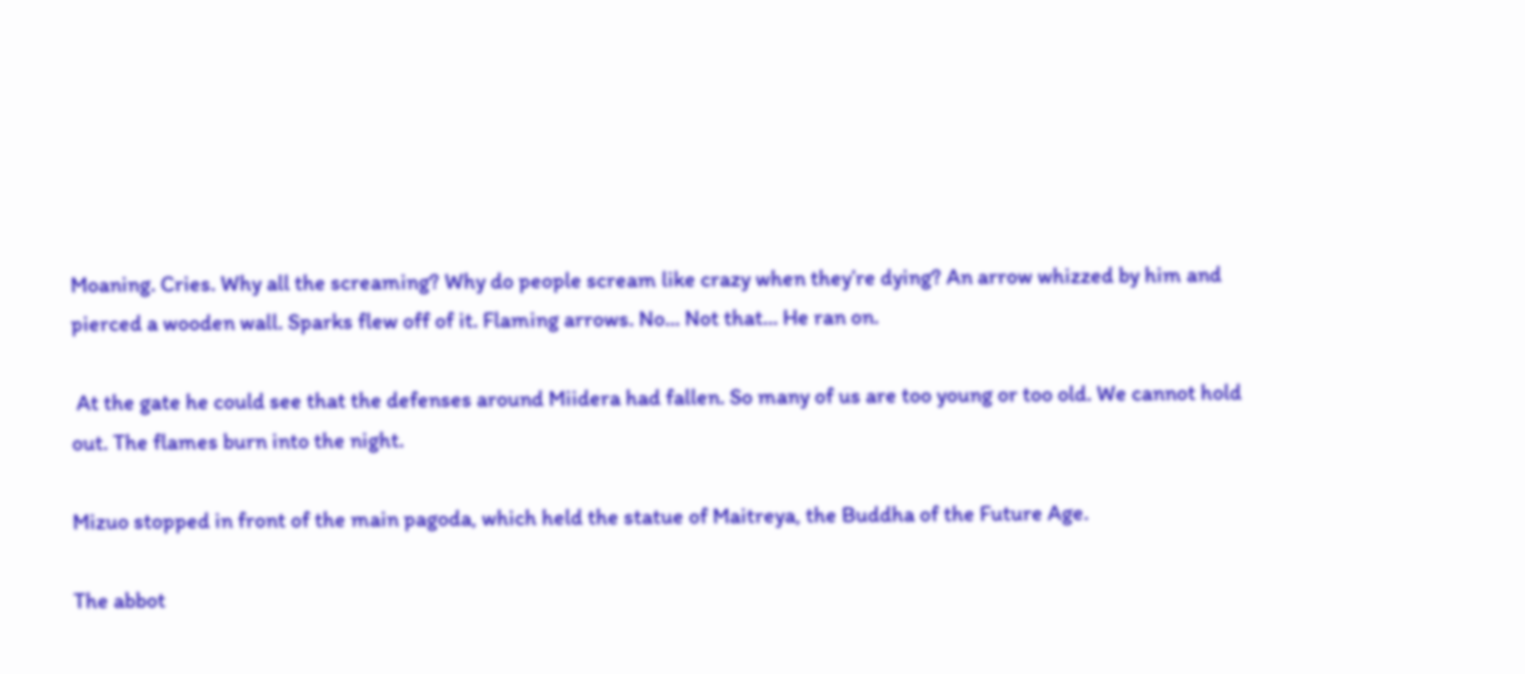Moaning. Cries. Why all the screaming? Why do people scream like crazy when they’re dying? An arrow whizzed by him and pierced a wooden wall. Sparks flew off of it. Flaming arrows. No... Not that... He ran on.

 At the gate he could see that the defenses around Miidera had fallen. So many of us are too young or too old. We cannot hold out. The flames burn into the night.

Mizuo stopped in front of the main pagoda, which held the statue of Maitreya, the Buddha of the Future Age.

The abbot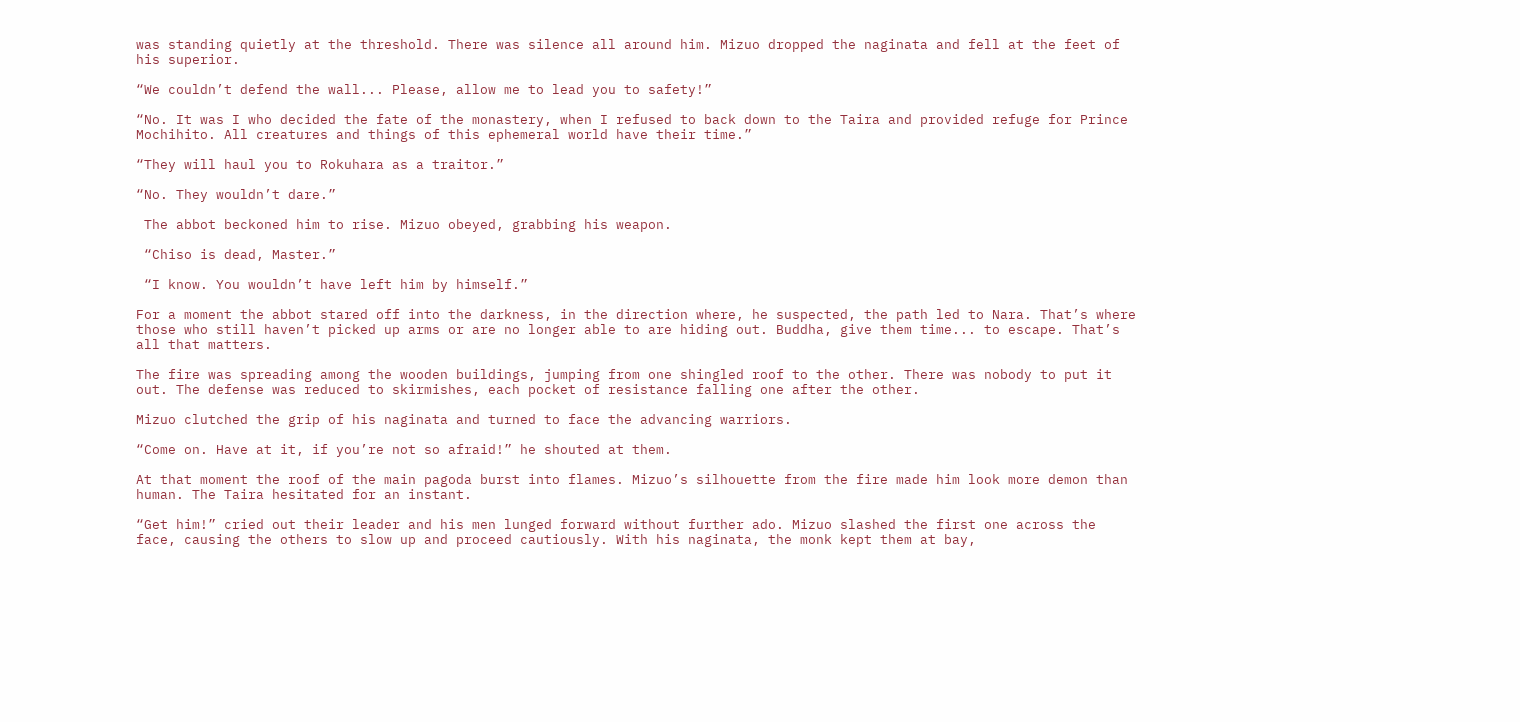was standing quietly at the threshold. There was silence all around him. Mizuo dropped the naginata and fell at the feet of his superior.

“We couldn’t defend the wall... Please, allow me to lead you to safety!”

“No. It was I who decided the fate of the monastery, when I refused to back down to the Taira and provided refuge for Prince Mochihito. All creatures and things of this ephemeral world have their time.”

“They will haul you to Rokuhara as a traitor.”

“No. They wouldn’t dare.”

 The abbot beckoned him to rise. Mizuo obeyed, grabbing his weapon.

 “Chiso is dead, Master.”

 “I know. You wouldn’t have left him by himself.”

For a moment the abbot stared off into the darkness, in the direction where, he suspected, the path led to Nara. That’s where those who still haven’t picked up arms or are no longer able to are hiding out. Buddha, give them time... to escape. That’s all that matters.

The fire was spreading among the wooden buildings, jumping from one shingled roof to the other. There was nobody to put it out. The defense was reduced to skirmishes, each pocket of resistance falling one after the other.

Mizuo clutched the grip of his naginata and turned to face the advancing warriors.

“Come on. Have at it, if you’re not so afraid!” he shouted at them.

At that moment the roof of the main pagoda burst into flames. Mizuo’s silhouette from the fire made him look more demon than human. The Taira hesitated for an instant.

“Get him!” cried out their leader and his men lunged forward without further ado. Mizuo slashed the first one across the face, causing the others to slow up and proceed cautiously. With his naginata, the monk kept them at bay,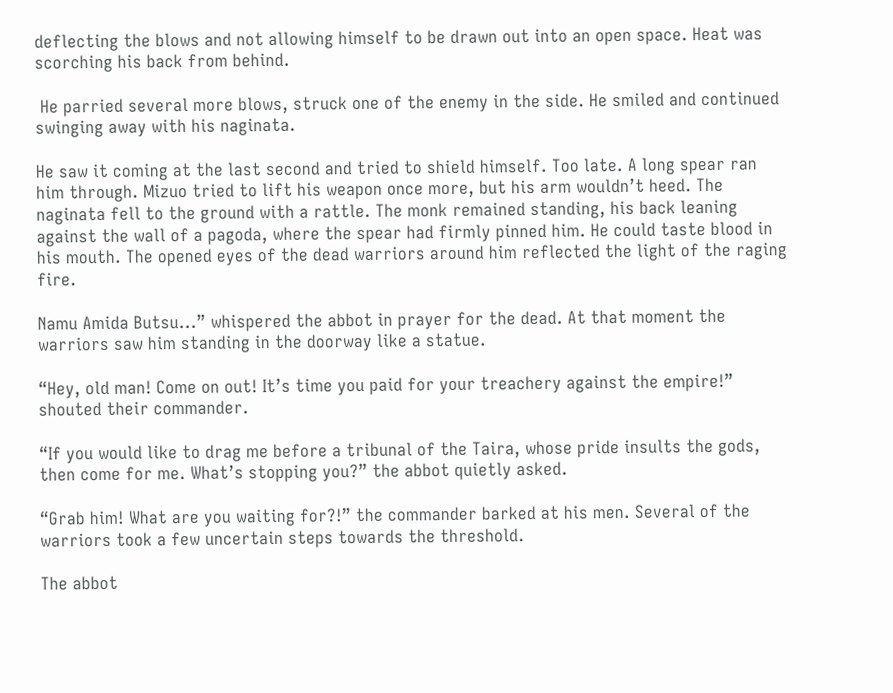deflecting the blows and not allowing himself to be drawn out into an open space. Heat was scorching his back from behind.

 He parried several more blows, struck one of the enemy in the side. He smiled and continued swinging away with his naginata.

He saw it coming at the last second and tried to shield himself. Too late. A long spear ran him through. Mizuo tried to lift his weapon once more, but his arm wouldn’t heed. The naginata fell to the ground with a rattle. The monk remained standing, his back leaning against the wall of a pagoda, where the spear had firmly pinned him. He could taste blood in his mouth. The opened eyes of the dead warriors around him reflected the light of the raging fire.

Namu Amida Butsu...” whispered the abbot in prayer for the dead. At that moment the warriors saw him standing in the doorway like a statue.

“Hey, old man! Come on out! It’s time you paid for your treachery against the empire!” shouted their commander.

“If you would like to drag me before a tribunal of the Taira, whose pride insults the gods, then come for me. What’s stopping you?” the abbot quietly asked.

“Grab him! What are you waiting for?!” the commander barked at his men. Several of the warriors took a few uncertain steps towards the threshold.

The abbot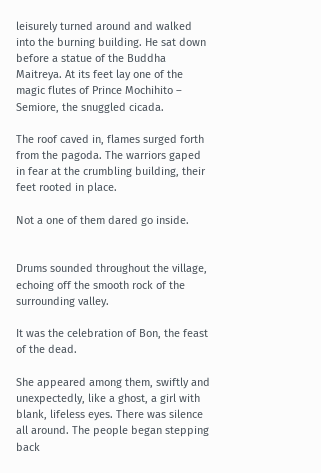leisurely turned around and walked into the burning building. He sat down before a statue of the Buddha Maitreya. At its feet lay one of the magic flutes of Prince Mochihito – Semiore, the snuggled cicada.

The roof caved in, flames surged forth from the pagoda. The warriors gaped in fear at the crumbling building, their feet rooted in place.

Not a one of them dared go inside.


Drums sounded throughout the village, echoing off the smooth rock of the surrounding valley.

It was the celebration of Bon, the feast of the dead.

She appeared among them, swiftly and unexpectedly, like a ghost, a girl with blank, lifeless eyes. There was silence all around. The people began stepping back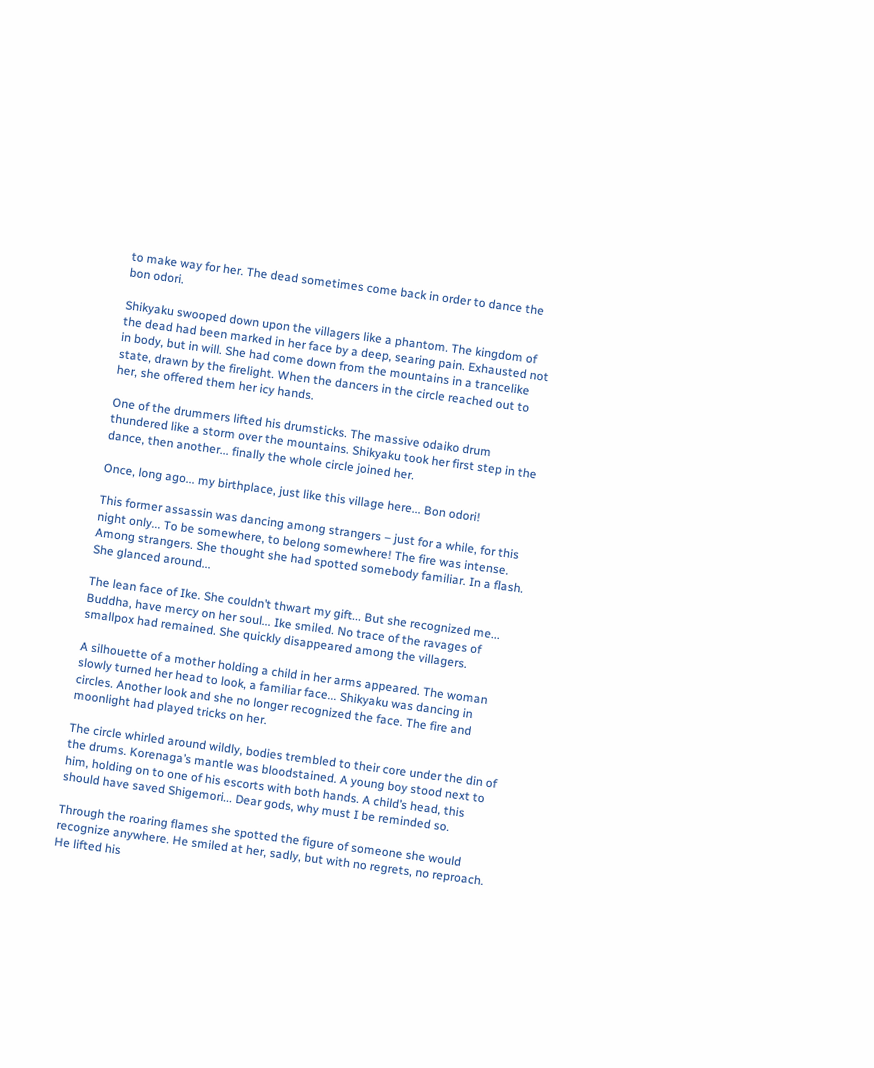to make way for her. The dead sometimes come back in order to dance the bon odori.

Shikyaku swooped down upon the villagers like a phantom. The kingdom of the dead had been marked in her face by a deep, searing pain. Exhausted not in body, but in will. She had come down from the mountains in a trancelike state, drawn by the firelight. When the dancers in the circle reached out to her, she offered them her icy hands.

One of the drummers lifted his drumsticks. The massive odaiko drum thundered like a storm over the mountains. Shikyaku took her first step in the dance, then another... finally the whole circle joined her.

Once, long ago... my birthplace, just like this village here... Bon odori!

This former assassin was dancing among strangers – just for a while, for this night only... To be somewhere, to belong somewhere! The fire was intense. Among strangers. She thought she had spotted somebody familiar. In a flash. She glanced around...

The lean face of Ike. She couldn’t thwart my gift... But she recognized me... Buddha, have mercy on her soul... Ike smiled. No trace of the ravages of smallpox had remained. She quickly disappeared among the villagers.

A silhouette of a mother holding a child in her arms appeared. The woman slowly turned her head to look, a familiar face... Shikyaku was dancing in circles. Another look and she no longer recognized the face. The fire and moonlight had played tricks on her.

The circle whirled around wildly, bodies trembled to their core under the din of the drums. Korenaga’s mantle was bloodstained. A young boy stood next to him, holding on to one of his escorts with both hands. A child’s head, this should have saved Shigemori... Dear gods, why must I be reminded so.

Through the roaring flames she spotted the figure of someone she would recognize anywhere. He smiled at her, sadly, but with no regrets, no reproach. He lifted his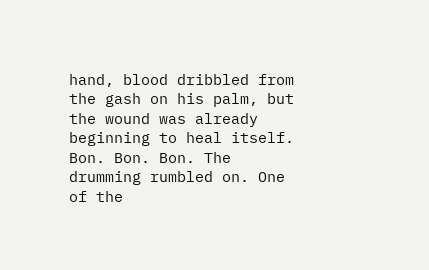hand, blood dribbled from the gash on his palm, but the wound was already beginning to heal itself. Bon. Bon. Bon. The drumming rumbled on. One of the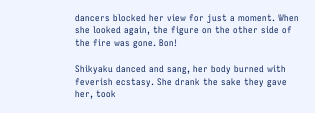dancers blocked her view for just a moment. When she looked again, the figure on the other side of the fire was gone. Bon!

Shikyaku danced and sang, her body burned with feverish ecstasy. She drank the sake they gave her, took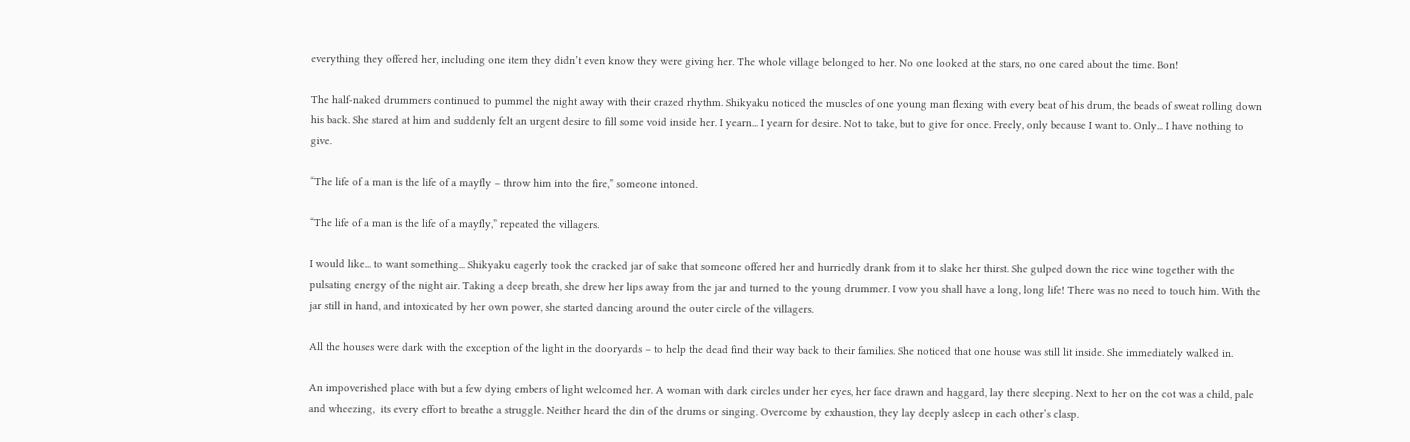everything they offered her, including one item they didn’t even know they were giving her. The whole village belonged to her. No one looked at the stars, no one cared about the time. Bon!

The half-naked drummers continued to pummel the night away with their crazed rhythm. Shikyaku noticed the muscles of one young man flexing with every beat of his drum, the beads of sweat rolling down his back. She stared at him and suddenly felt an urgent desire to fill some void inside her. I yearn... I yearn for desire. Not to take, but to give for once. Freely, only because I want to. Only... I have nothing to give.

“The life of a man is the life of a mayfly – throw him into the fire,” someone intoned.

“The life of a man is the life of a mayfly,” repeated the villagers.

I would like... to want something... Shikyaku eagerly took the cracked jar of sake that someone offered her and hurriedly drank from it to slake her thirst. She gulped down the rice wine together with the pulsating energy of the night air. Taking a deep breath, she drew her lips away from the jar and turned to the young drummer. I vow you shall have a long, long life! There was no need to touch him. With the jar still in hand, and intoxicated by her own power, she started dancing around the outer circle of the villagers.

All the houses were dark with the exception of the light in the dooryards – to help the dead find their way back to their families. She noticed that one house was still lit inside. She immediately walked in.

An impoverished place with but a few dying embers of light welcomed her. A woman with dark circles under her eyes, her face drawn and haggard, lay there sleeping. Next to her on the cot was a child, pale and wheezing,  its every effort to breathe a struggle. Neither heard the din of the drums or singing. Overcome by exhaustion, they lay deeply asleep in each other’s clasp.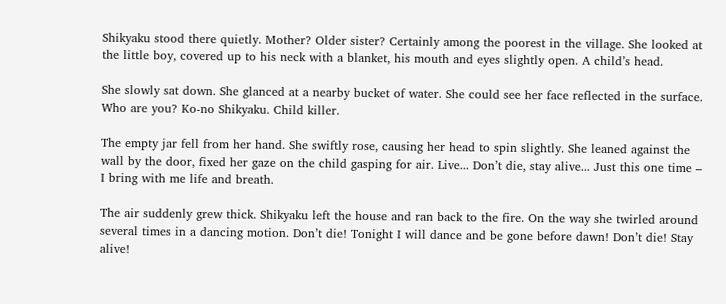Shikyaku stood there quietly. Mother? Older sister? Certainly among the poorest in the village. She looked at the little boy, covered up to his neck with a blanket, his mouth and eyes slightly open. A child’s head.

She slowly sat down. She glanced at a nearby bucket of water. She could see her face reflected in the surface. Who are you? Ko-no Shikyaku. Child killer.

The empty jar fell from her hand. She swiftly rose, causing her head to spin slightly. She leaned against the wall by the door, fixed her gaze on the child gasping for air. Live... Don’t die, stay alive... Just this one time – I bring with me life and breath.

The air suddenly grew thick. Shikyaku left the house and ran back to the fire. On the way she twirled around several times in a dancing motion. Don’t die! Tonight I will dance and be gone before dawn! Don’t die! Stay alive!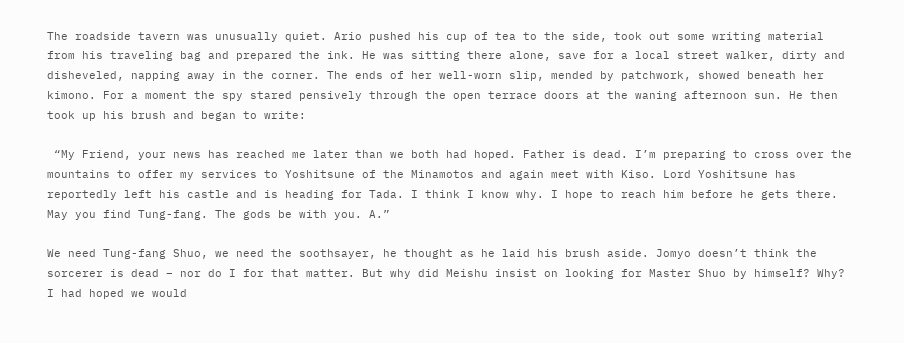The roadside tavern was unusually quiet. Ario pushed his cup of tea to the side, took out some writing material from his traveling bag and prepared the ink. He was sitting there alone, save for a local street walker, dirty and disheveled, napping away in the corner. The ends of her well-worn slip, mended by patchwork, showed beneath her kimono. For a moment the spy stared pensively through the open terrace doors at the waning afternoon sun. He then took up his brush and began to write:

 “My Friend, your news has reached me later than we both had hoped. Father is dead. I’m preparing to cross over the mountains to offer my services to Yoshitsune of the Minamotos and again meet with Kiso. Lord Yoshitsune has reportedly left his castle and is heading for Tada. I think I know why. I hope to reach him before he gets there. May you find Tung-fang. The gods be with you. A.”

We need Tung-fang Shuo, we need the soothsayer, he thought as he laid his brush aside. Jomyo doesn’t think the sorcerer is dead – nor do I for that matter. But why did Meishu insist on looking for Master Shuo by himself? Why? I had hoped we would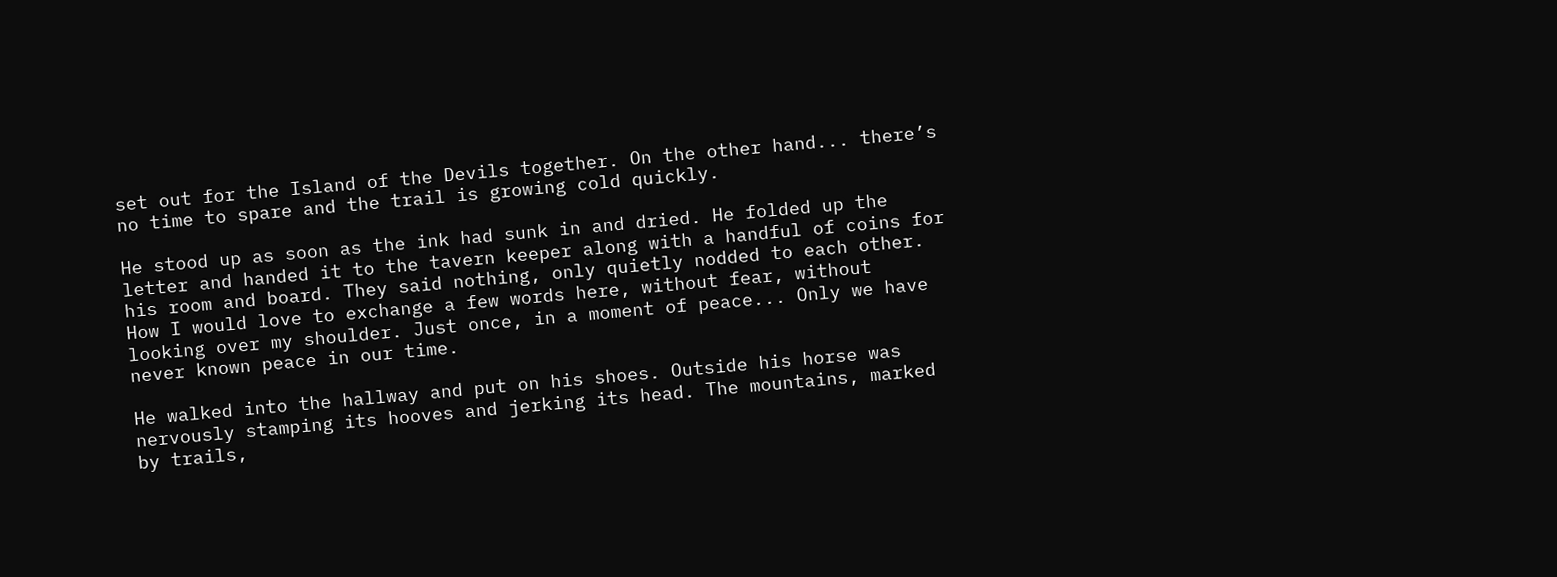set out for the Island of the Devils together. On the other hand... there’s no time to spare and the trail is growing cold quickly.

He stood up as soon as the ink had sunk in and dried. He folded up the letter and handed it to the tavern keeper along with a handful of coins for his room and board. They said nothing, only quietly nodded to each other. How I would love to exchange a few words here, without fear, without looking over my shoulder. Just once, in a moment of peace... Only we have never known peace in our time.

He walked into the hallway and put on his shoes. Outside his horse was nervously stamping its hooves and jerking its head. The mountains, marked by trails,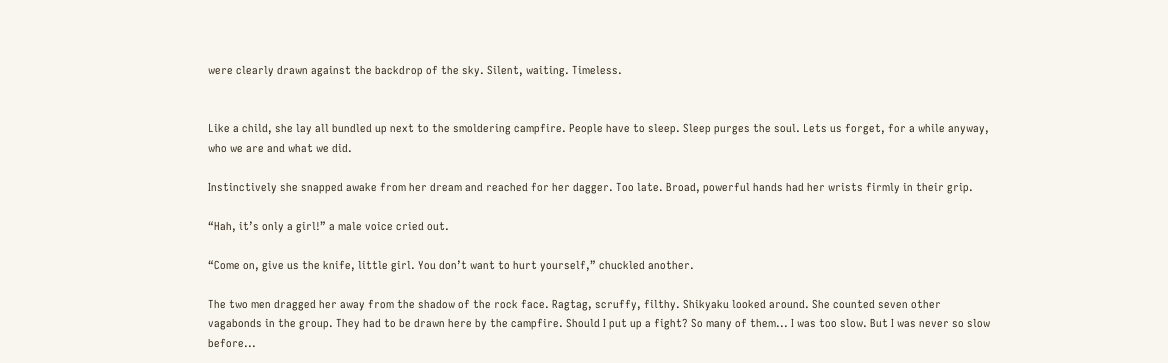were clearly drawn against the backdrop of the sky. Silent, waiting. Timeless.


Like a child, she lay all bundled up next to the smoldering campfire. People have to sleep. Sleep purges the soul. Lets us forget, for a while anyway, who we are and what we did.

Instinctively she snapped awake from her dream and reached for her dagger. Too late. Broad, powerful hands had her wrists firmly in their grip.

“Hah, it’s only a girl!” a male voice cried out.

“Come on, give us the knife, little girl. You don’t want to hurt yourself,” chuckled another.

The two men dragged her away from the shadow of the rock face. Ragtag, scruffy, filthy. Shikyaku looked around. She counted seven other vagabonds in the group. They had to be drawn here by the campfire. Should I put up a fight? So many of them... I was too slow. But I was never so slow before...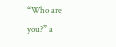“Who are you?” a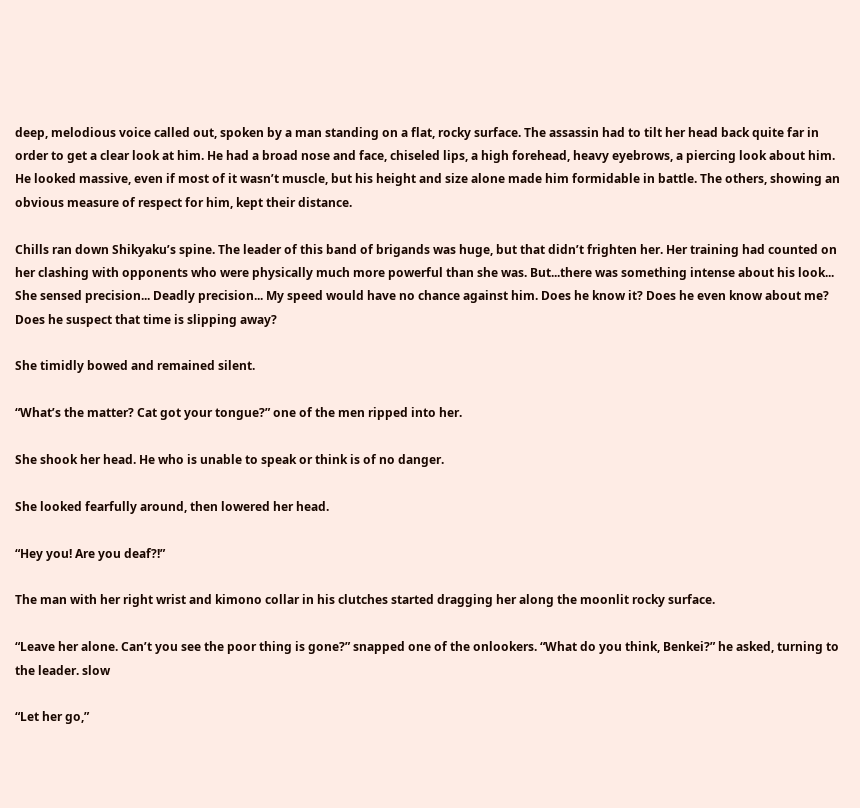deep, melodious voice called out, spoken by a man standing on a flat, rocky surface. The assassin had to tilt her head back quite far in order to get a clear look at him. He had a broad nose and face, chiseled lips, a high forehead, heavy eyebrows, a piercing look about him. He looked massive, even if most of it wasn’t muscle, but his height and size alone made him formidable in battle. The others, showing an obvious measure of respect for him, kept their distance.

Chills ran down Shikyaku’s spine. The leader of this band of brigands was huge, but that didn’t frighten her. Her training had counted on her clashing with opponents who were physically much more powerful than she was. But...there was something intense about his look... She sensed precision... Deadly precision... My speed would have no chance against him. Does he know it? Does he even know about me? Does he suspect that time is slipping away?

She timidly bowed and remained silent.

“What’s the matter? Cat got your tongue?” one of the men ripped into her.

She shook her head. He who is unable to speak or think is of no danger.

She looked fearfully around, then lowered her head.

“Hey you! Are you deaf?!”

The man with her right wrist and kimono collar in his clutches started dragging her along the moonlit rocky surface.

“Leave her alone. Can’t you see the poor thing is gone?” snapped one of the onlookers. “What do you think, Benkei?” he asked, turning to the leader. slow

“Let her go,”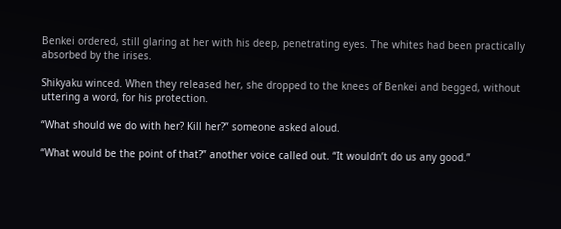Benkei ordered, still glaring at her with his deep, penetrating eyes. The whites had been practically absorbed by the irises.

Shikyaku winced. When they released her, she dropped to the knees of Benkei and begged, without uttering a word, for his protection.

“What should we do with her? Kill her?” someone asked aloud.

“What would be the point of that?” another voice called out. “It wouldn’t do us any good.”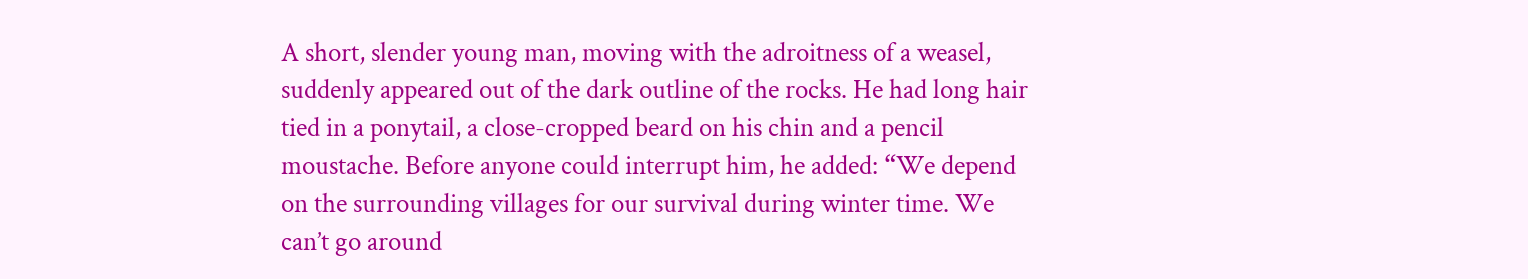A short, slender young man, moving with the adroitness of a weasel, suddenly appeared out of the dark outline of the rocks. He had long hair tied in a ponytail, a close-cropped beard on his chin and a pencil moustache. Before anyone could interrupt him, he added: “We depend on the surrounding villages for our survival during winter time. We can’t go around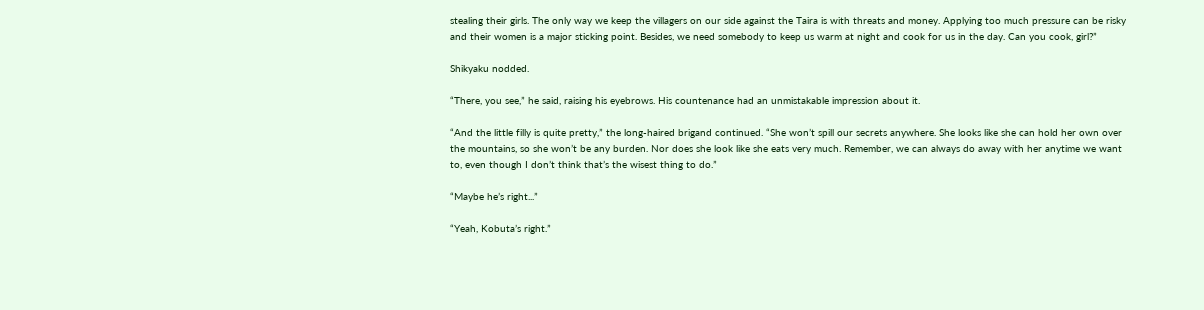stealing their girls. The only way we keep the villagers on our side against the Taira is with threats and money. Applying too much pressure can be risky and their women is a major sticking point. Besides, we need somebody to keep us warm at night and cook for us in the day. Can you cook, girl?”

Shikyaku nodded.

“There, you see,” he said, raising his eyebrows. His countenance had an unmistakable impression about it.

“And the little filly is quite pretty,” the long-haired brigand continued. “She won’t spill our secrets anywhere. She looks like she can hold her own over the mountains, so she won’t be any burden. Nor does she look like she eats very much. Remember, we can always do away with her anytime we want to, even though I don’t think that’s the wisest thing to do.”

“Maybe he’s right...”

“Yeah, Kobuta’s right.”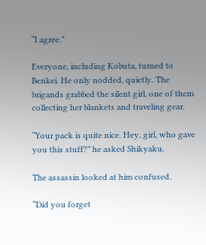“I agree.”

Everyone, including Kobuta, turned to Benkei. He only nodded, quietly. The brigands grabbed the silent girl, one of them collecting her blankets and traveling gear.

“Your pack is quite nice. Hey, girl, who gave you this stuff?” he asked Shikyaku.

The assassin looked at him confused.

“Did you forget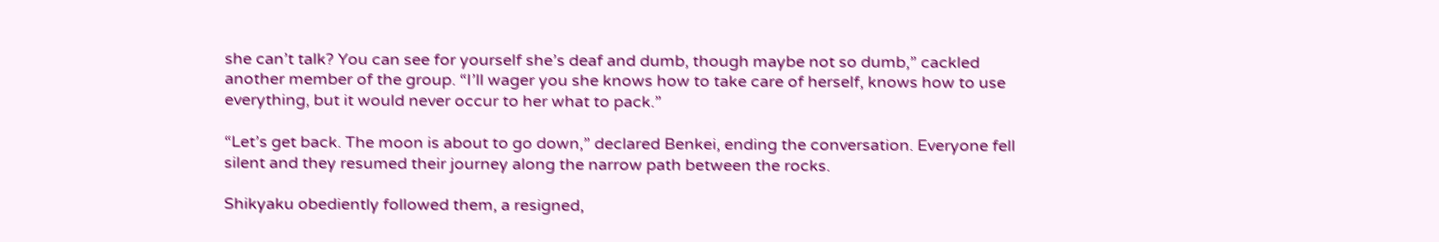she can’t talk? You can see for yourself she’s deaf and dumb, though maybe not so dumb,” cackled another member of the group. “I’ll wager you she knows how to take care of herself, knows how to use everything, but it would never occur to her what to pack.”

“Let’s get back. The moon is about to go down,” declared Benkei, ending the conversation. Everyone fell silent and they resumed their journey along the narrow path between the rocks.

Shikyaku obediently followed them, a resigned,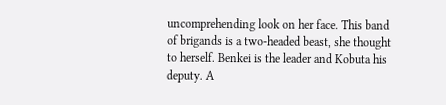uncomprehending look on her face. This band of brigands is a two-headed beast, she thought to herself. Benkei is the leader and Kobuta his deputy. A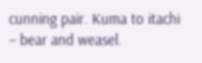cunning pair. Kuma to itachi – bear and weasel.